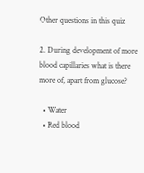Other questions in this quiz

2. During development of more blood capillaries what is there more of, apart from glucose?

  • Water
  • Red blood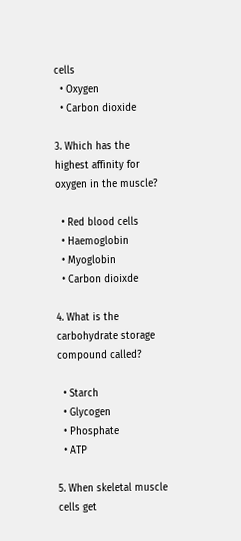cells
  • Oxygen
  • Carbon dioxide

3. Which has the highest affinity for oxygen in the muscle?

  • Red blood cells
  • Haemoglobin
  • Myoglobin
  • Carbon dioixde

4. What is the carbohydrate storage compound called?

  • Starch
  • Glycogen
  • Phosphate
  • ATP

5. When skeletal muscle cells get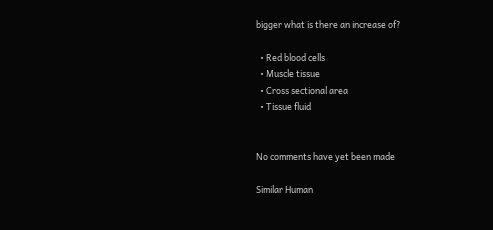bigger what is there an increase of?

  • Red blood cells
  • Muscle tissue
  • Cross sectional area
  • Tissue fluid


No comments have yet been made

Similar Human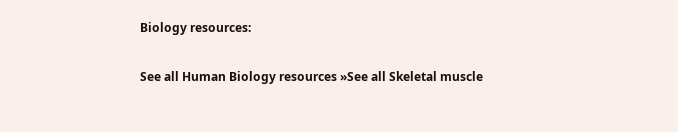Biology resources:

See all Human Biology resources »See all Skeletal muscle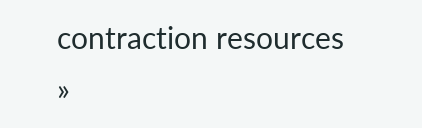contraction resources »